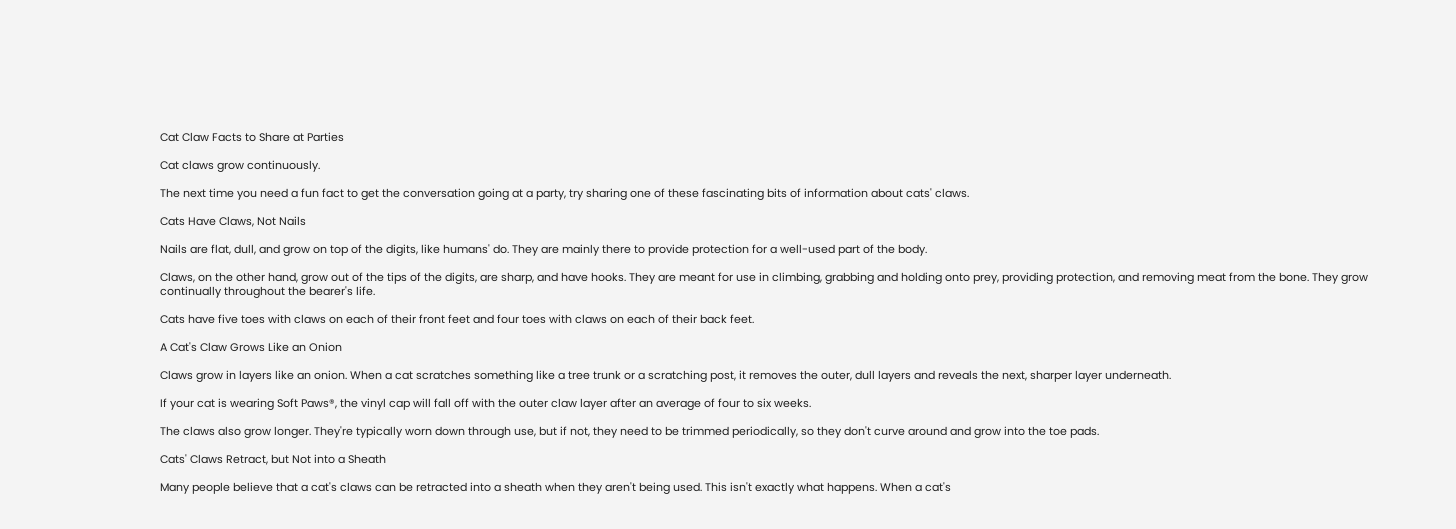Cat Claw Facts to Share at Parties

Cat claws grow continuously.

The next time you need a fun fact to get the conversation going at a party, try sharing one of these fascinating bits of information about cats' claws.

Cats Have Claws, Not Nails

Nails are flat, dull, and grow on top of the digits, like humans' do. They are mainly there to provide protection for a well-used part of the body.

Claws, on the other hand, grow out of the tips of the digits, are sharp, and have hooks. They are meant for use in climbing, grabbing and holding onto prey, providing protection, and removing meat from the bone. They grow continually throughout the bearer's life.

Cats have five toes with claws on each of their front feet and four toes with claws on each of their back feet.

A Cat's Claw Grows Like an Onion

Claws grow in layers like an onion. When a cat scratches something like a tree trunk or a scratching post, it removes the outer, dull layers and reveals the next, sharper layer underneath.

If your cat is wearing Soft Paws®, the vinyl cap will fall off with the outer claw layer after an average of four to six weeks.

The claws also grow longer. They're typically worn down through use, but if not, they need to be trimmed periodically, so they don't curve around and grow into the toe pads.

Cats' Claws Retract, but Not into a Sheath

Many people believe that a cat's claws can be retracted into a sheath when they aren't being used. This isn't exactly what happens. When a cat's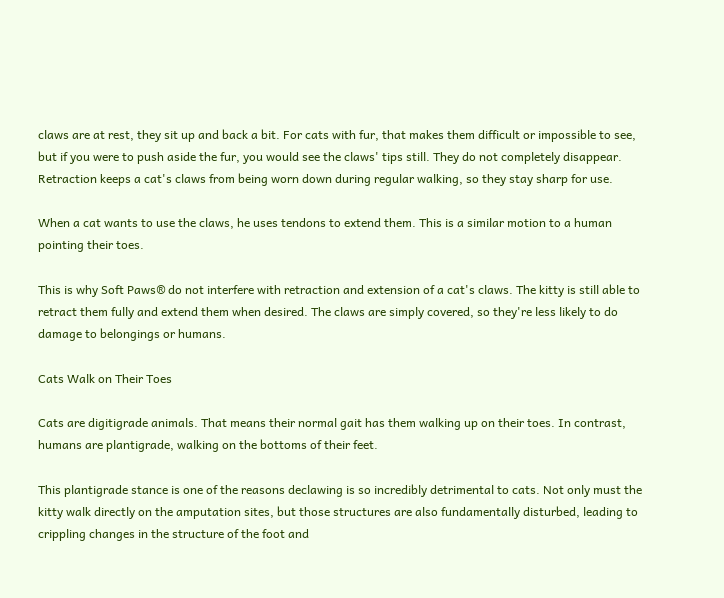claws are at rest, they sit up and back a bit. For cats with fur, that makes them difficult or impossible to see, but if you were to push aside the fur, you would see the claws' tips still. They do not completely disappear. Retraction keeps a cat's claws from being worn down during regular walking, so they stay sharp for use.

When a cat wants to use the claws, he uses tendons to extend them. This is a similar motion to a human pointing their toes.

This is why Soft Paws® do not interfere with retraction and extension of a cat's claws. The kitty is still able to retract them fully and extend them when desired. The claws are simply covered, so they're less likely to do damage to belongings or humans.

Cats Walk on Their Toes

Cats are digitigrade animals. That means their normal gait has them walking up on their toes. In contrast, humans are plantigrade, walking on the bottoms of their feet.

This plantigrade stance is one of the reasons declawing is so incredibly detrimental to cats. Not only must the kitty walk directly on the amputation sites, but those structures are also fundamentally disturbed, leading to crippling changes in the structure of the foot and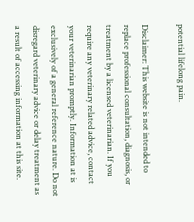potential lifelong pain.

Disclaimer: This website is not intended to replace professional consultation, diagnosis, or treatment by a licensed veterinarian. If you require any veterinary related advice, contact your veterinarian promptly. Information at is exclusively of a general reference nature. Do not disregard veterinary advice or delay treatment as a result of accessing information at this site.